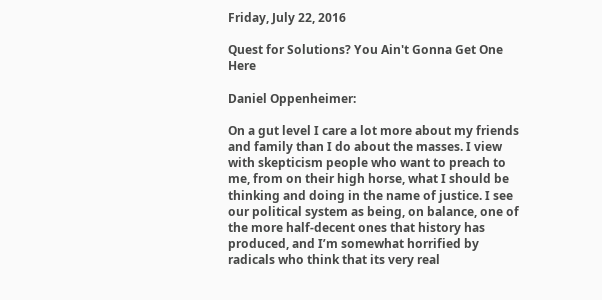Friday, July 22, 2016

Quest for Solutions? You Ain't Gonna Get One Here

Daniel Oppenheimer:

On a gut level I care a lot more about my friends and family than I do about the masses. I view with skepticism people who want to preach to me, from on their high horse, what I should be thinking and doing in the name of justice. I see our political system as being, on balance, one of the more half-decent ones that history has produced, and I’m somewhat horrified by radicals who think that its very real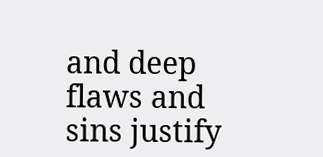and deep flaws and sins justify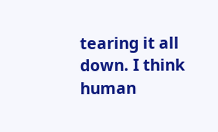tearing it all down. I think human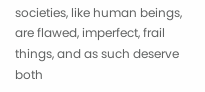societies, like human beings, are flawed, imperfect, frail things, and as such deserve both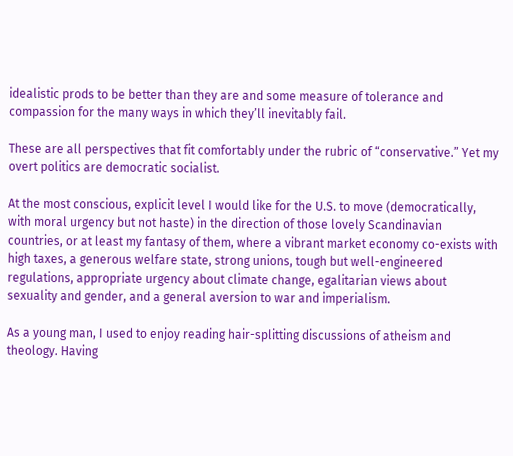idealistic prods to be better than they are and some measure of tolerance and compassion for the many ways in which they’ll inevitably fail.

These are all perspectives that fit comfortably under the rubric of “conservative.” Yet my overt politics are democratic socialist.

At the most conscious, explicit level I would like for the U.S. to move (democratically, with moral urgency but not haste) in the direction of those lovely Scandinavian countries, or at least my fantasy of them, where a vibrant market economy co-exists with high taxes, a generous welfare state, strong unions, tough but well-engineered regulations, appropriate urgency about climate change, egalitarian views about sexuality and gender, and a general aversion to war and imperialism.

As a young man, I used to enjoy reading hair-splitting discussions of atheism and theology. Having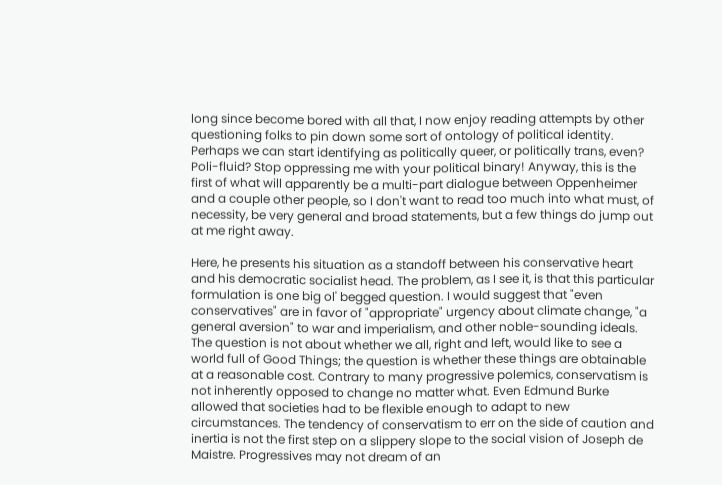long since become bored with all that, I now enjoy reading attempts by other questioning folks to pin down some sort of ontology of political identity. Perhaps we can start identifying as politically queer, or politically trans, even? Poli-fluid? Stop oppressing me with your political binary! Anyway, this is the first of what will apparently be a multi-part dialogue between Oppenheimer and a couple other people, so I don't want to read too much into what must, of necessity, be very general and broad statements, but a few things do jump out at me right away.

Here, he presents his situation as a standoff between his conservative heart and his democratic socialist head. The problem, as I see it, is that this particular formulation is one big ol' begged question. I would suggest that "even conservatives" are in favor of "appropriate" urgency about climate change, "a general aversion" to war and imperialism, and other noble-sounding ideals. The question is not about whether we all, right and left, would like to see a world full of Good Things; the question is whether these things are obtainable at a reasonable cost. Contrary to many progressive polemics, conservatism is not inherently opposed to change no matter what. Even Edmund Burke allowed that societies had to be flexible enough to adapt to new circumstances. The tendency of conservatism to err on the side of caution and inertia is not the first step on a slippery slope to the social vision of Joseph de Maistre. Progressives may not dream of an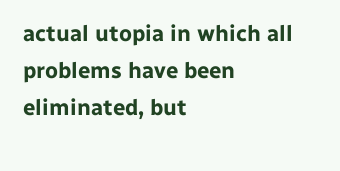actual utopia in which all problems have been eliminated, but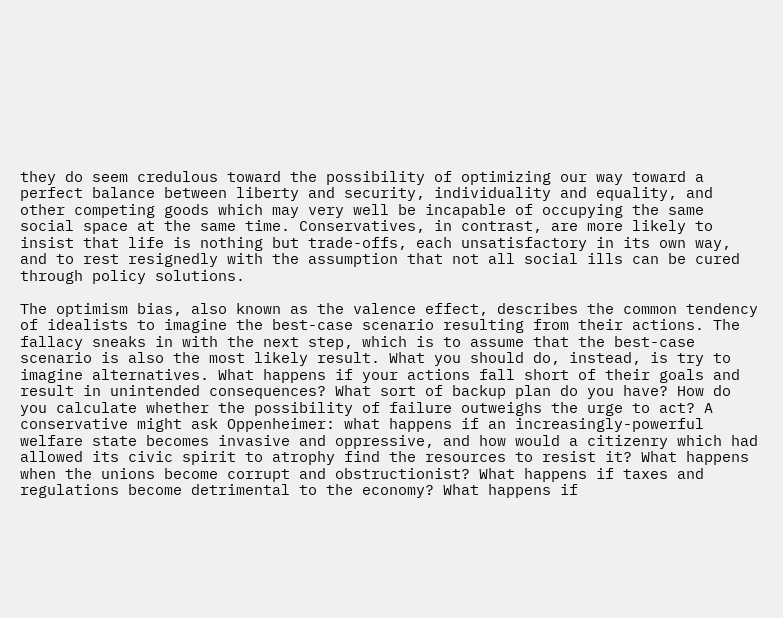they do seem credulous toward the possibility of optimizing our way toward a perfect balance between liberty and security, individuality and equality, and other competing goods which may very well be incapable of occupying the same social space at the same time. Conservatives, in contrast, are more likely to insist that life is nothing but trade-offs, each unsatisfactory in its own way, and to rest resignedly with the assumption that not all social ills can be cured through policy solutions.

The optimism bias, also known as the valence effect, describes the common tendency of idealists to imagine the best-case scenario resulting from their actions. The fallacy sneaks in with the next step, which is to assume that the best-case scenario is also the most likely result. What you should do, instead, is try to imagine alternatives. What happens if your actions fall short of their goals and result in unintended consequences? What sort of backup plan do you have? How do you calculate whether the possibility of failure outweighs the urge to act? A conservative might ask Oppenheimer: what happens if an increasingly-powerful welfare state becomes invasive and oppressive, and how would a citizenry which had allowed its civic spirit to atrophy find the resources to resist it? What happens when the unions become corrupt and obstructionist? What happens if taxes and regulations become detrimental to the economy? What happens if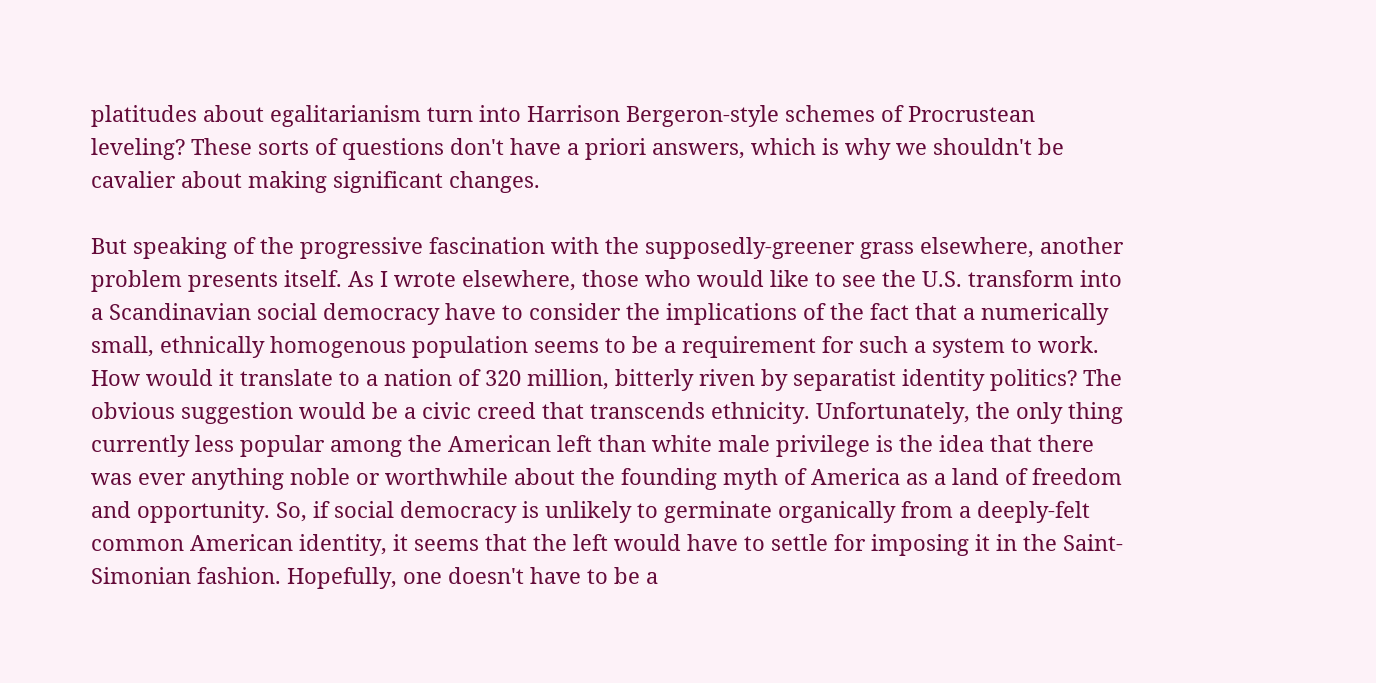platitudes about egalitarianism turn into Harrison Bergeron-style schemes of Procrustean leveling? These sorts of questions don't have a priori answers, which is why we shouldn't be cavalier about making significant changes.

But speaking of the progressive fascination with the supposedly-greener grass elsewhere, another problem presents itself. As I wrote elsewhere, those who would like to see the U.S. transform into a Scandinavian social democracy have to consider the implications of the fact that a numerically small, ethnically homogenous population seems to be a requirement for such a system to work. How would it translate to a nation of 320 million, bitterly riven by separatist identity politics? The obvious suggestion would be a civic creed that transcends ethnicity. Unfortunately, the only thing currently less popular among the American left than white male privilege is the idea that there was ever anything noble or worthwhile about the founding myth of America as a land of freedom and opportunity. So, if social democracy is unlikely to germinate organically from a deeply-felt common American identity, it seems that the left would have to settle for imposing it in the Saint-Simonian fashion. Hopefully, one doesn't have to be a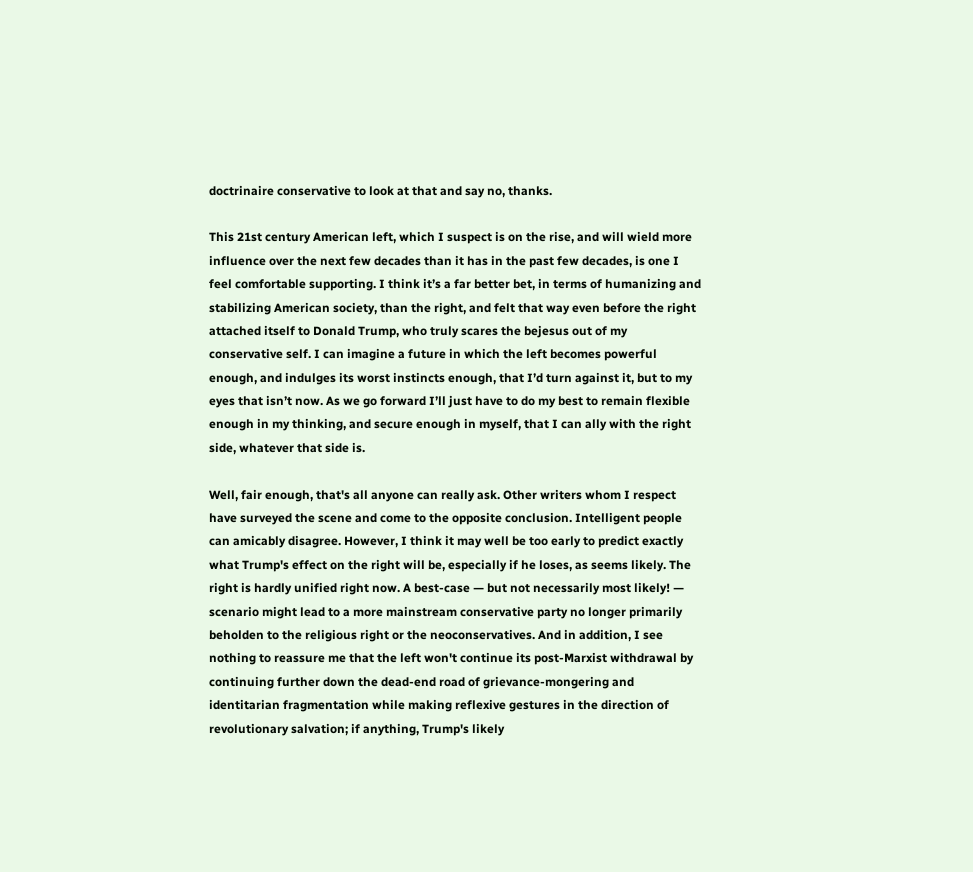doctrinaire conservative to look at that and say no, thanks.

This 21st century American left, which I suspect is on the rise, and will wield more influence over the next few decades than it has in the past few decades, is one I feel comfortable supporting. I think it’s a far better bet, in terms of humanizing and stabilizing American society, than the right, and felt that way even before the right attached itself to Donald Trump, who truly scares the bejesus out of my conservative self. I can imagine a future in which the left becomes powerful enough, and indulges its worst instincts enough, that I’d turn against it, but to my eyes that isn’t now. As we go forward I’ll just have to do my best to remain flexible enough in my thinking, and secure enough in myself, that I can ally with the right side, whatever that side is.

Well, fair enough, that's all anyone can really ask. Other writers whom I respect have surveyed the scene and come to the opposite conclusion. Intelligent people can amicably disagree. However, I think it may well be too early to predict exactly what Trump's effect on the right will be, especially if he loses, as seems likely. The right is hardly unified right now. A best-case — but not necessarily most likely! — scenario might lead to a more mainstream conservative party no longer primarily beholden to the religious right or the neoconservatives. And in addition, I see nothing to reassure me that the left won't continue its post-Marxist withdrawal by continuing further down the dead-end road of grievance-mongering and identitarian fragmentation while making reflexive gestures in the direction of revolutionary salvation; if anything, Trump's likely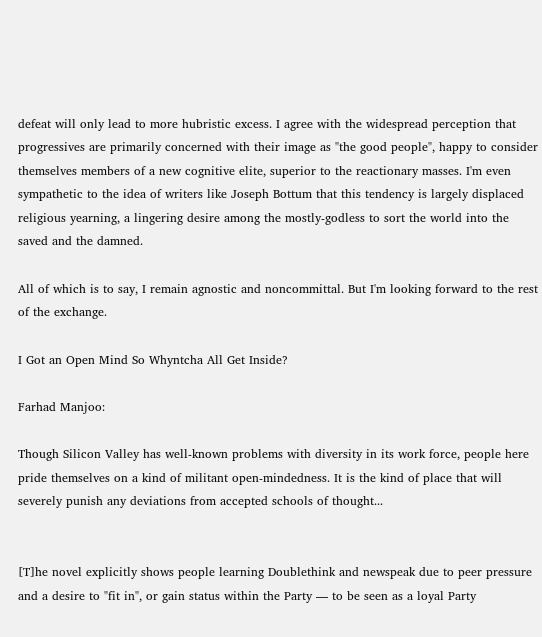defeat will only lead to more hubristic excess. I agree with the widespread perception that progressives are primarily concerned with their image as "the good people", happy to consider themselves members of a new cognitive elite, superior to the reactionary masses. I'm even sympathetic to the idea of writers like Joseph Bottum that this tendency is largely displaced religious yearning, a lingering desire among the mostly-godless to sort the world into the saved and the damned.

All of which is to say, I remain agnostic and noncommittal. But I'm looking forward to the rest of the exchange.

I Got an Open Mind So Whyntcha All Get Inside?

Farhad Manjoo:

Though Silicon Valley has well-known problems with diversity in its work force, people here pride themselves on a kind of militant open-mindedness. It is the kind of place that will severely punish any deviations from accepted schools of thought...


[T]he novel explicitly shows people learning Doublethink and newspeak due to peer pressure and a desire to "fit in", or gain status within the Party — to be seen as a loyal Party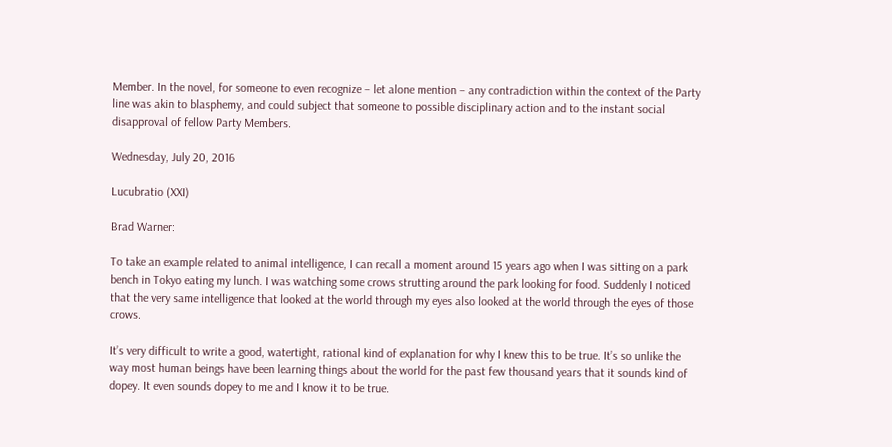Member. In the novel, for someone to even recognize – let alone mention – any contradiction within the context of the Party line was akin to blasphemy, and could subject that someone to possible disciplinary action and to the instant social disapproval of fellow Party Members.

Wednesday, July 20, 2016

Lucubratio (XXI)

Brad Warner:

To take an example related to animal intelligence, I can recall a moment around 15 years ago when I was sitting on a park bench in Tokyo eating my lunch. I was watching some crows strutting around the park looking for food. Suddenly I noticed that the very same intelligence that looked at the world through my eyes also looked at the world through the eyes of those crows.

It’s very difficult to write a good, watertight, rational kind of explanation for why I knew this to be true. It’s so unlike the way most human beings have been learning things about the world for the past few thousand years that it sounds kind of dopey. It even sounds dopey to me and I know it to be true.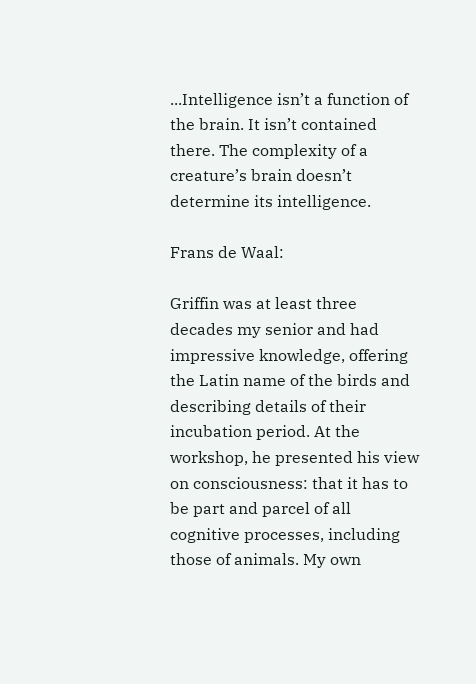...Intelligence isn’t a function of the brain. It isn’t contained there. The complexity of a creature’s brain doesn’t determine its intelligence.

Frans de Waal:

Griffin was at least three decades my senior and had impressive knowledge, offering the Latin name of the birds and describing details of their incubation period. At the workshop, he presented his view on consciousness: that it has to be part and parcel of all cognitive processes, including those of animals. My own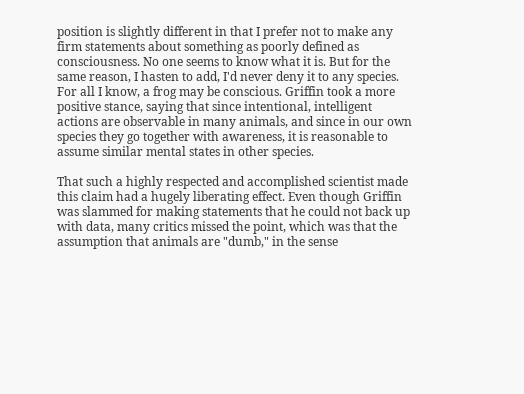position is slightly different in that I prefer not to make any firm statements about something as poorly defined as consciousness. No one seems to know what it is. But for the same reason, I hasten to add, I'd never deny it to any species. For all I know, a frog may be conscious. Griffin took a more positive stance, saying that since intentional, intelligent actions are observable in many animals, and since in our own species they go together with awareness, it is reasonable to assume similar mental states in other species.

That such a highly respected and accomplished scientist made this claim had a hugely liberating effect. Even though Griffin was slammed for making statements that he could not back up with data, many critics missed the point, which was that the assumption that animals are "dumb," in the sense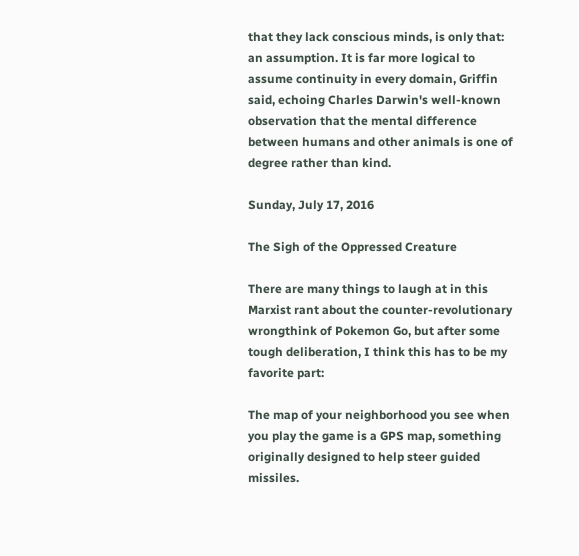that they lack conscious minds, is only that: an assumption. It is far more logical to assume continuity in every domain, Griffin said, echoing Charles Darwin's well-known observation that the mental difference between humans and other animals is one of degree rather than kind.

Sunday, July 17, 2016

The Sigh of the Oppressed Creature

There are many things to laugh at in this Marxist rant about the counter-revolutionary wrongthink of Pokemon Go, but after some tough deliberation, I think this has to be my favorite part:

The map of your neighborhood you see when you play the game is a GPS map, something originally designed to help steer guided missiles.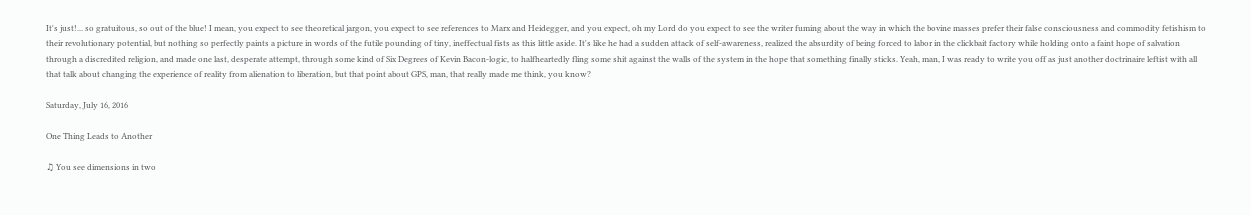It's just!... so gratuitous, so out of the blue! I mean, you expect to see theoretical jargon, you expect to see references to Marx and Heidegger, and you expect, oh my Lord do you expect to see the writer fuming about the way in which the bovine masses prefer their false consciousness and commodity fetishism to their revolutionary potential, but nothing so perfectly paints a picture in words of the futile pounding of tiny, ineffectual fists as this little aside. It's like he had a sudden attack of self-awareness, realized the absurdity of being forced to labor in the clickbait factory while holding onto a faint hope of salvation through a discredited religion, and made one last, desperate attempt, through some kind of Six Degrees of Kevin Bacon-logic, to halfheartedly fling some shit against the walls of the system in the hope that something finally sticks. Yeah, man, I was ready to write you off as just another doctrinaire leftist with all that talk about changing the experience of reality from alienation to liberation, but that point about GPS, man, that really made me think, you know?

Saturday, July 16, 2016

One Thing Leads to Another

♫ You see dimensions in two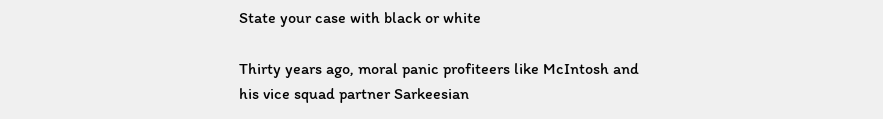State your case with black or white

Thirty years ago, moral panic profiteers like McIntosh and his vice squad partner Sarkeesian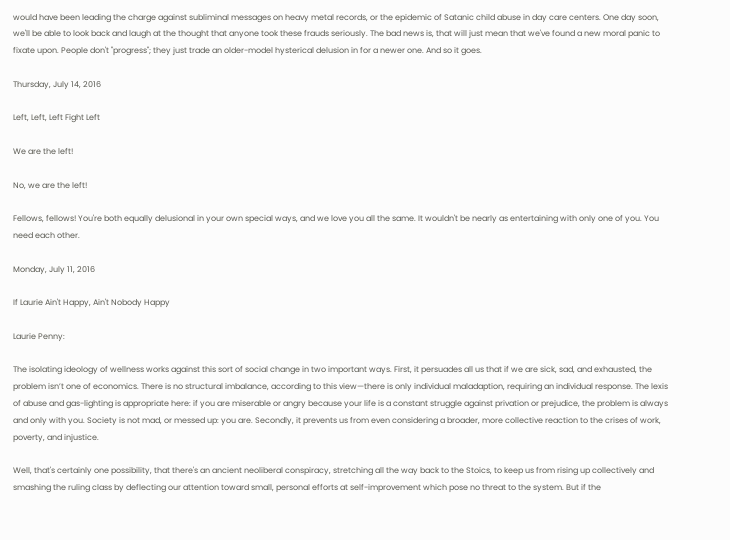would have been leading the charge against subliminal messages on heavy metal records, or the epidemic of Satanic child abuse in day care centers. One day soon, we'll be able to look back and laugh at the thought that anyone took these frauds seriously. The bad news is, that will just mean that we've found a new moral panic to fixate upon. People don't "progress"; they just trade an older-model hysterical delusion in for a newer one. And so it goes.

Thursday, July 14, 2016

Left, Left, Left Fight Left

We are the left!

No, we are the left!

Fellows, fellows! You're both equally delusional in your own special ways, and we love you all the same. It wouldn't be nearly as entertaining with only one of you. You need each other.

Monday, July 11, 2016

If Laurie Ain't Happy, Ain't Nobody Happy

Laurie Penny:

The isolating ideology of wellness works against this sort of social change in two important ways. First, it persuades all us that if we are sick, sad, and exhausted, the problem isn’t one of economics. There is no structural imbalance, according to this view—there is only individual maladaption, requiring an individual response. The lexis of abuse and gas-lighting is appropriate here: if you are miserable or angry because your life is a constant struggle against privation or prejudice, the problem is always and only with you. Society is not mad, or messed up: you are. Secondly, it prevents us from even considering a broader, more collective reaction to the crises of work, poverty, and injustice.

Well, that's certainly one possibility, that there's an ancient neoliberal conspiracy, stretching all the way back to the Stoics, to keep us from rising up collectively and smashing the ruling class by deflecting our attention toward small, personal efforts at self-improvement which pose no threat to the system. But if the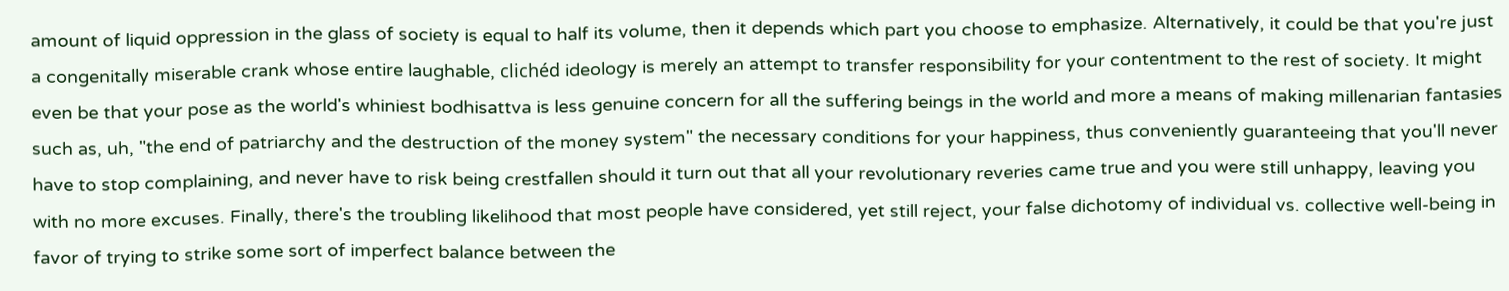amount of liquid oppression in the glass of society is equal to half its volume, then it depends which part you choose to emphasize. Alternatively, it could be that you're just a congenitally miserable crank whose entire laughable, clichéd ideology is merely an attempt to transfer responsibility for your contentment to the rest of society. It might even be that your pose as the world's whiniest bodhisattva is less genuine concern for all the suffering beings in the world and more a means of making millenarian fantasies such as, uh, "the end of patriarchy and the destruction of the money system" the necessary conditions for your happiness, thus conveniently guaranteeing that you'll never have to stop complaining, and never have to risk being crestfallen should it turn out that all your revolutionary reveries came true and you were still unhappy, leaving you with no more excuses. Finally, there's the troubling likelihood that most people have considered, yet still reject, your false dichotomy of individual vs. collective well-being in favor of trying to strike some sort of imperfect balance between the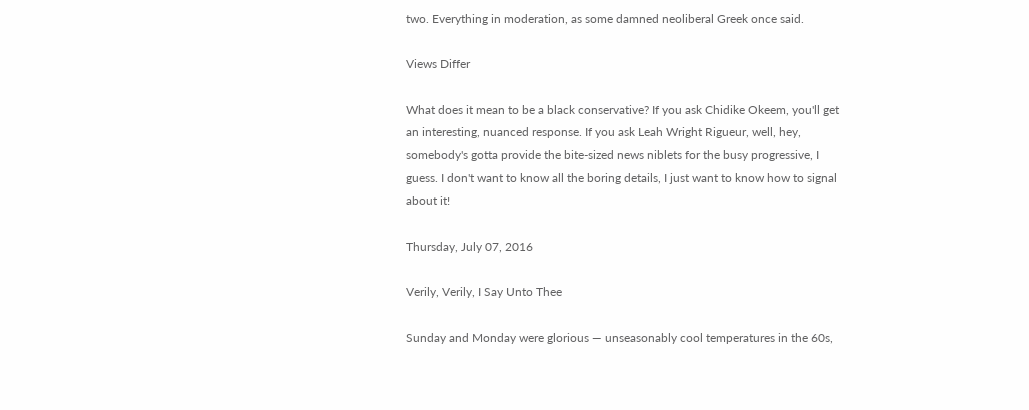two. Everything in moderation, as some damned neoliberal Greek once said.

Views Differ

What does it mean to be a black conservative? If you ask Chidike Okeem, you'll get an interesting, nuanced response. If you ask Leah Wright Rigueur, well, hey, somebody's gotta provide the bite-sized news niblets for the busy progressive, I guess. I don't want to know all the boring details, I just want to know how to signal about it!

Thursday, July 07, 2016

Verily, Verily, I Say Unto Thee

Sunday and Monday were glorious — unseasonably cool temperatures in the 60s,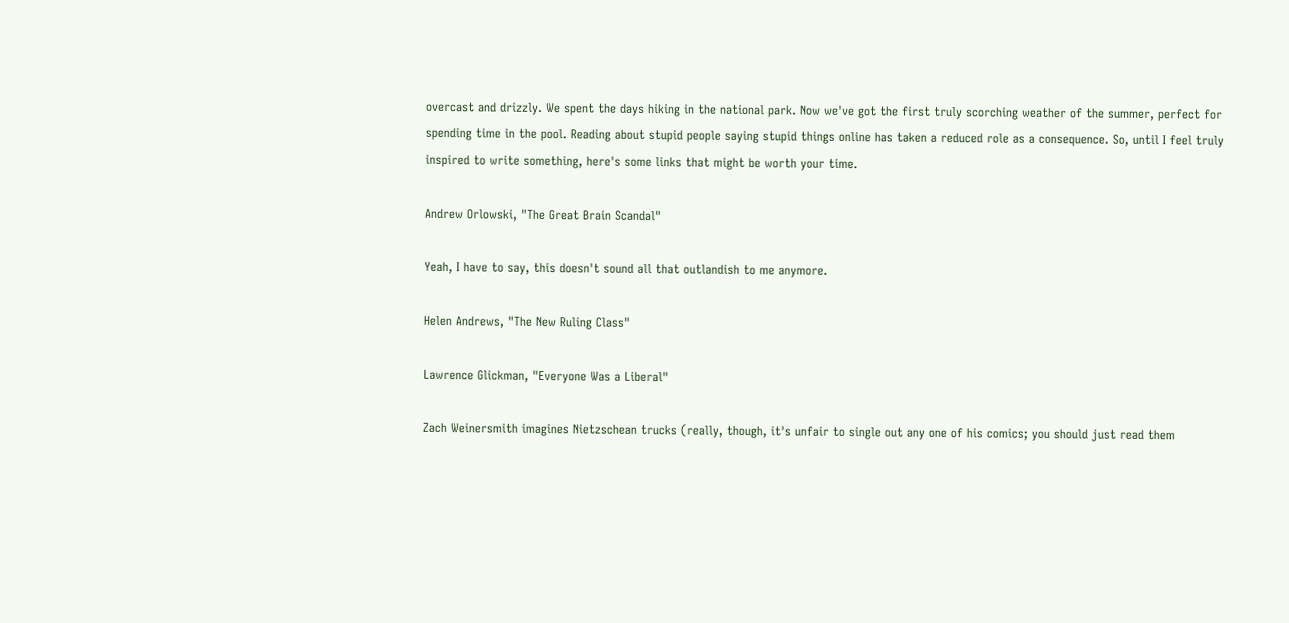overcast and drizzly. We spent the days hiking in the national park. Now we've got the first truly scorching weather of the summer, perfect for spending time in the pool. Reading about stupid people saying stupid things online has taken a reduced role as a consequence. So, until I feel truly inspired to write something, here's some links that might be worth your time.

Andrew Orlowski, "The Great Brain Scandal"

Yeah, I have to say, this doesn't sound all that outlandish to me anymore.

Helen Andrews, "The New Ruling Class"

Lawrence Glickman, "Everyone Was a Liberal"

Zach Weinersmith imagines Nietzschean trucks (really, though, it's unfair to single out any one of his comics; you should just read them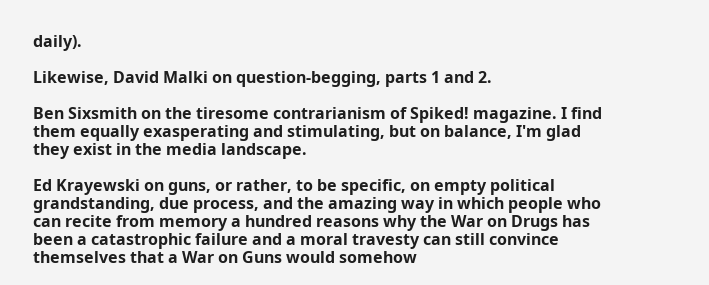daily).

Likewise, David Malki on question-begging, parts 1 and 2.

Ben Sixsmith on the tiresome contrarianism of Spiked! magazine. I find them equally exasperating and stimulating, but on balance, I'm glad they exist in the media landscape.

Ed Krayewski on guns, or rather, to be specific, on empty political grandstanding, due process, and the amazing way in which people who can recite from memory a hundred reasons why the War on Drugs has been a catastrophic failure and a moral travesty can still convince themselves that a War on Guns would somehow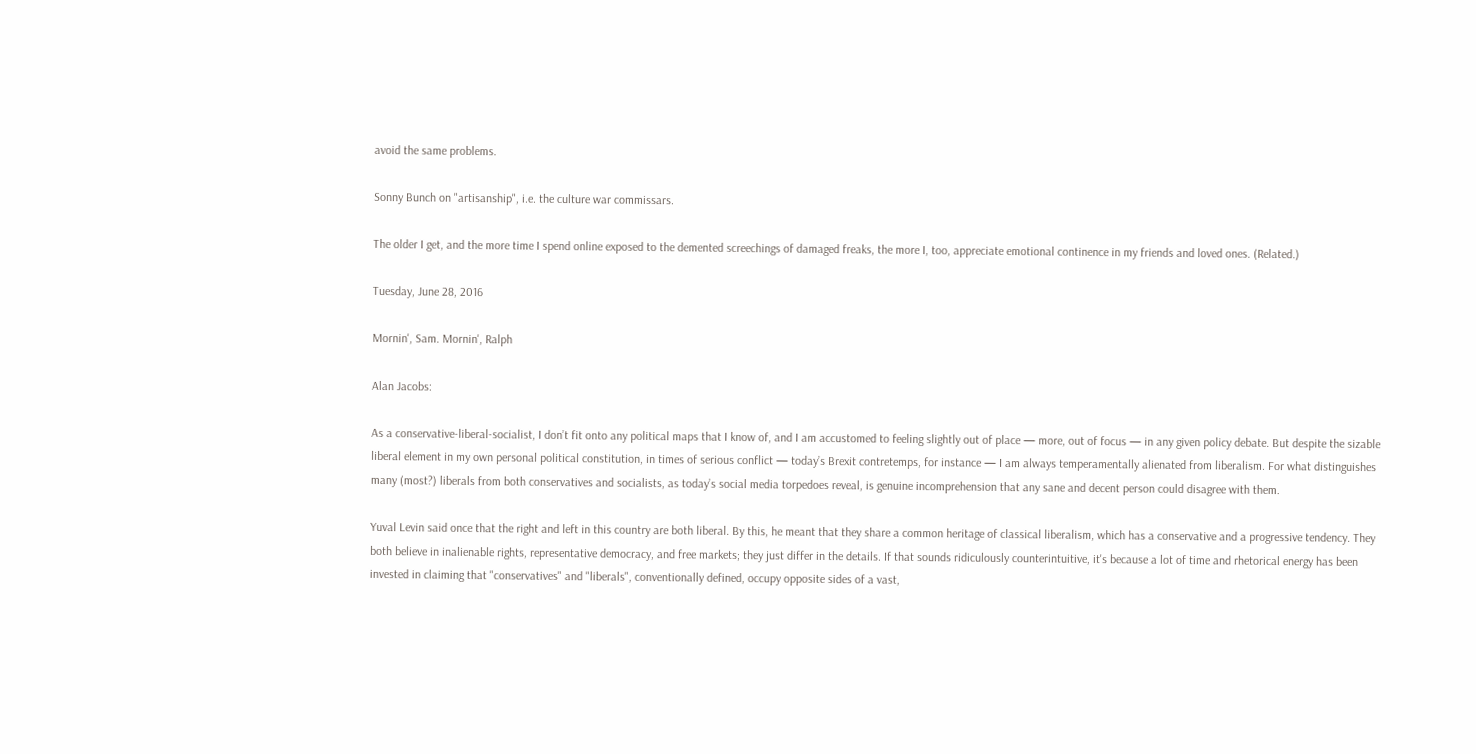avoid the same problems.

Sonny Bunch on "artisanship", i.e. the culture war commissars.

The older I get, and the more time I spend online exposed to the demented screechings of damaged freaks, the more I, too, appreciate emotional continence in my friends and loved ones. (Related.)

Tuesday, June 28, 2016

Mornin', Sam. Mornin', Ralph

Alan Jacobs:

As a conservative-liberal-socialist, I don’t fit onto any political maps that I know of, and I am accustomed to feeling slightly out of place — more, out of focus — in any given policy debate. But despite the sizable liberal element in my own personal political constitution, in times of serious conflict — today’s Brexit contretemps, for instance — I am always temperamentally alienated from liberalism. For what distinguishes many (most?) liberals from both conservatives and socialists, as today’s social media torpedoes reveal, is genuine incomprehension that any sane and decent person could disagree with them.

Yuval Levin said once that the right and left in this country are both liberal. By this, he meant that they share a common heritage of classical liberalism, which has a conservative and a progressive tendency. They both believe in inalienable rights, representative democracy, and free markets; they just differ in the details. If that sounds ridiculously counterintuitive, it's because a lot of time and rhetorical energy has been invested in claiming that "conservatives" and "liberals", conventionally defined, occupy opposite sides of a vast,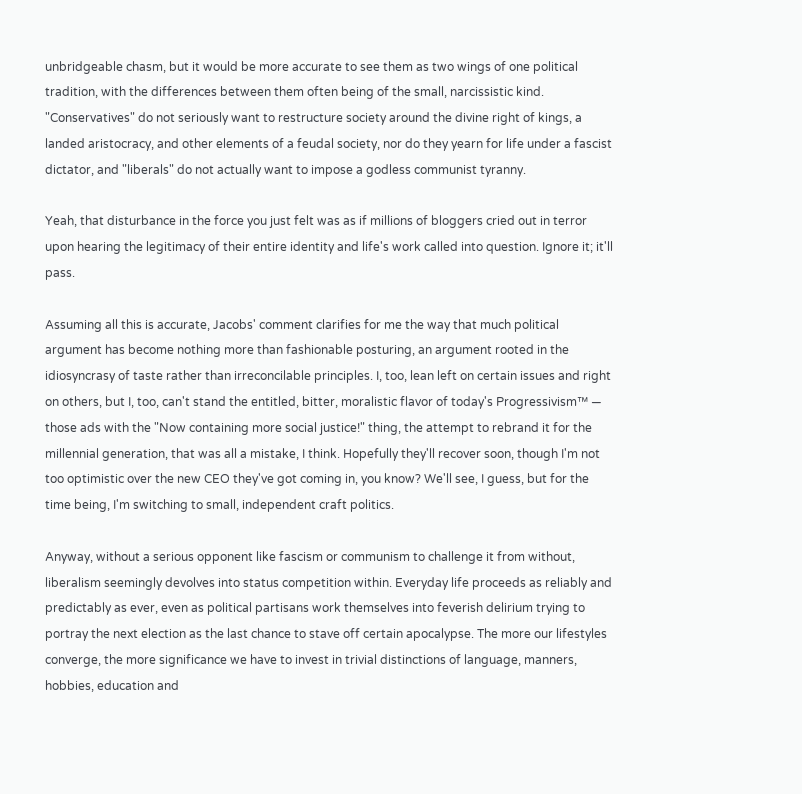unbridgeable chasm, but it would be more accurate to see them as two wings of one political tradition, with the differences between them often being of the small, narcissistic kind. "Conservatives" do not seriously want to restructure society around the divine right of kings, a landed aristocracy, and other elements of a feudal society, nor do they yearn for life under a fascist dictator, and "liberals" do not actually want to impose a godless communist tyranny.

Yeah, that disturbance in the force you just felt was as if millions of bloggers cried out in terror upon hearing the legitimacy of their entire identity and life's work called into question. Ignore it; it'll pass.

Assuming all this is accurate, Jacobs' comment clarifies for me the way that much political argument has become nothing more than fashionable posturing, an argument rooted in the idiosyncrasy of taste rather than irreconcilable principles. I, too, lean left on certain issues and right on others, but I, too, can't stand the entitled, bitter, moralistic flavor of today's Progressivism™ — those ads with the "Now containing more social justice!" thing, the attempt to rebrand it for the millennial generation, that was all a mistake, I think. Hopefully they'll recover soon, though I'm not too optimistic over the new CEO they've got coming in, you know? We'll see, I guess, but for the time being, I'm switching to small, independent craft politics.

Anyway, without a serious opponent like fascism or communism to challenge it from without, liberalism seemingly devolves into status competition within. Everyday life proceeds as reliably and predictably as ever, even as political partisans work themselves into feverish delirium trying to portray the next election as the last chance to stave off certain apocalypse. The more our lifestyles converge, the more significance we have to invest in trivial distinctions of language, manners, hobbies, education and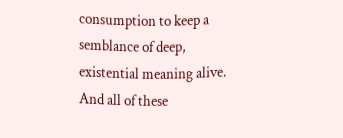consumption to keep a semblance of deep, existential meaning alive. And all of these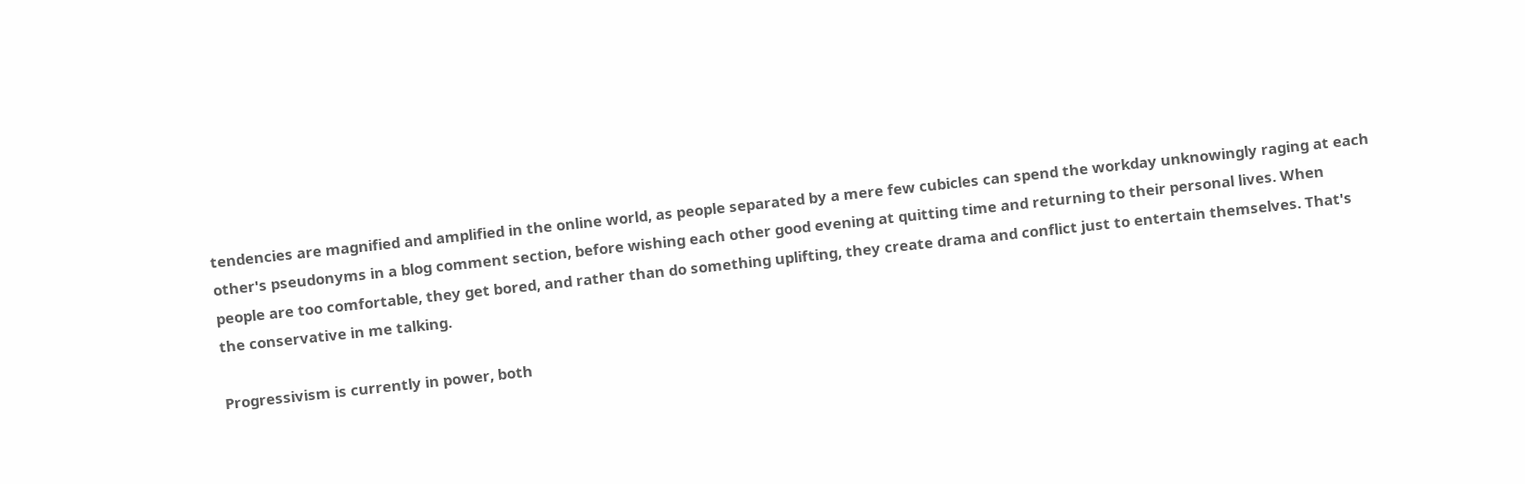tendencies are magnified and amplified in the online world, as people separated by a mere few cubicles can spend the workday unknowingly raging at each other's pseudonyms in a blog comment section, before wishing each other good evening at quitting time and returning to their personal lives. When people are too comfortable, they get bored, and rather than do something uplifting, they create drama and conflict just to entertain themselves. That's the conservative in me talking.

Progressivism is currently in power, both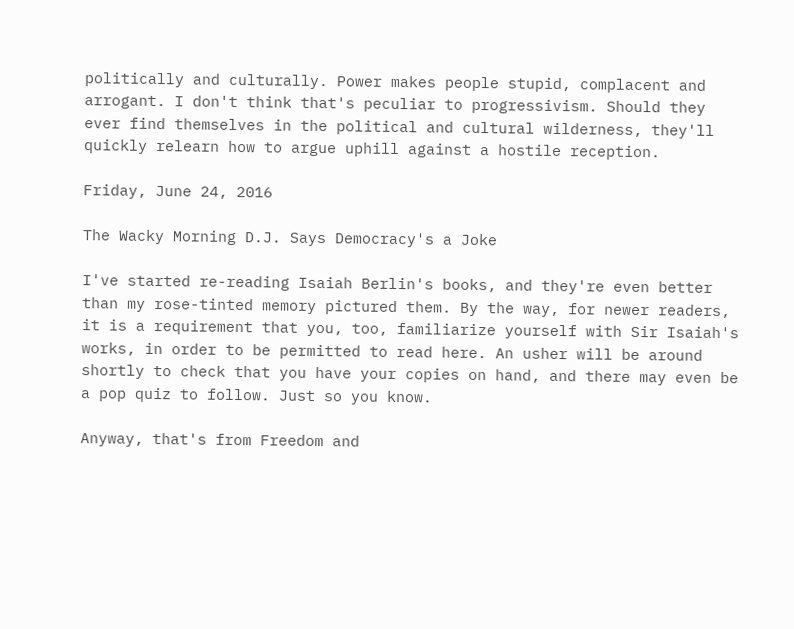politically and culturally. Power makes people stupid, complacent and arrogant. I don't think that's peculiar to progressivism. Should they ever find themselves in the political and cultural wilderness, they'll quickly relearn how to argue uphill against a hostile reception.

Friday, June 24, 2016

The Wacky Morning D.J. Says Democracy's a Joke

I've started re-reading Isaiah Berlin's books, and they're even better than my rose-tinted memory pictured them. By the way, for newer readers, it is a requirement that you, too, familiarize yourself with Sir Isaiah's works, in order to be permitted to read here. An usher will be around shortly to check that you have your copies on hand, and there may even be a pop quiz to follow. Just so you know.

Anyway, that's from Freedom and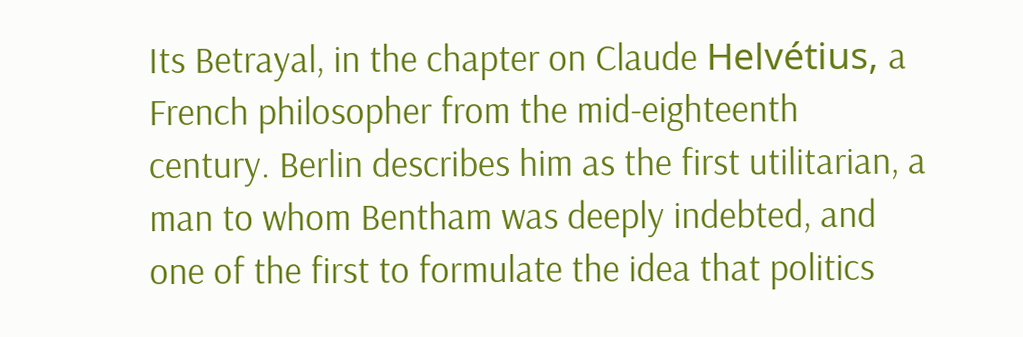Its Betrayal, in the chapter on Claude Helvétius, a French philosopher from the mid-eighteenth century. Berlin describes him as the first utilitarian, a man to whom Bentham was deeply indebted, and one of the first to formulate the idea that politics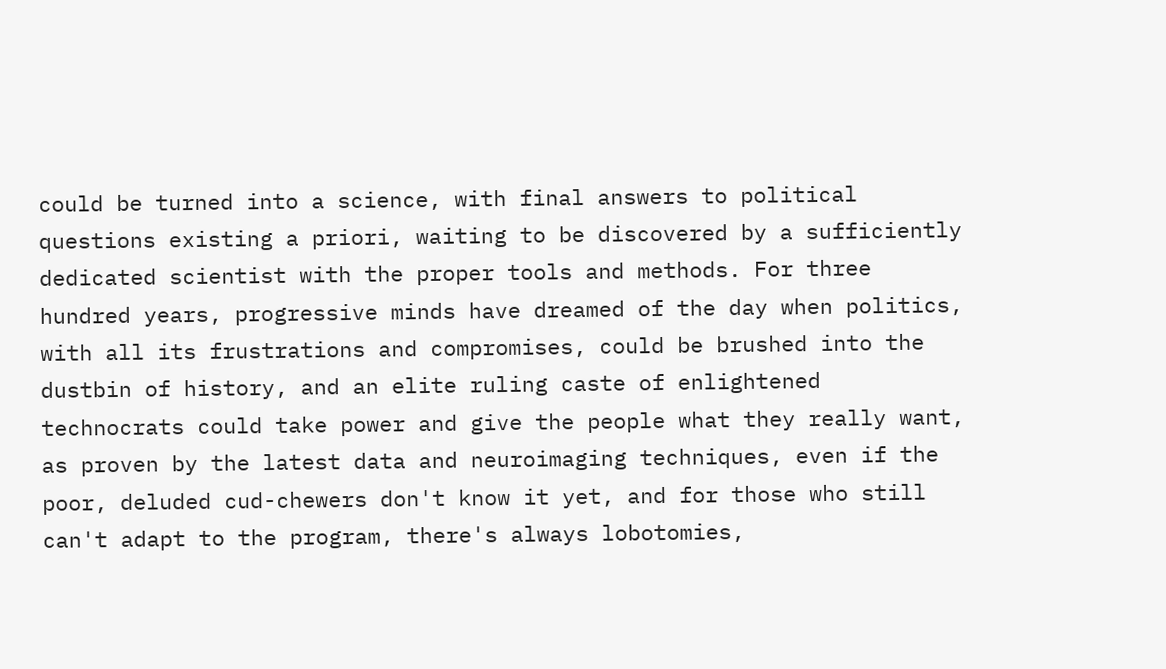could be turned into a science, with final answers to political questions existing a priori, waiting to be discovered by a sufficiently dedicated scientist with the proper tools and methods. For three hundred years, progressive minds have dreamed of the day when politics, with all its frustrations and compromises, could be brushed into the dustbin of history, and an elite ruling caste of enlightened technocrats could take power and give the people what they really want, as proven by the latest data and neuroimaging techniques, even if the poor, deluded cud-chewers don't know it yet, and for those who still can't adapt to the program, there's always lobotomies,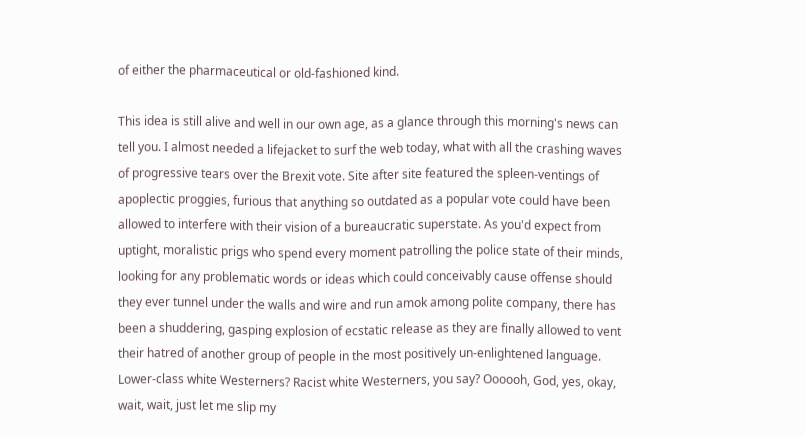of either the pharmaceutical or old-fashioned kind.

This idea is still alive and well in our own age, as a glance through this morning's news can tell you. I almost needed a lifejacket to surf the web today, what with all the crashing waves of progressive tears over the Brexit vote. Site after site featured the spleen-ventings of apoplectic proggies, furious that anything so outdated as a popular vote could have been allowed to interfere with their vision of a bureaucratic superstate. As you'd expect from uptight, moralistic prigs who spend every moment patrolling the police state of their minds, looking for any problematic words or ideas which could conceivably cause offense should they ever tunnel under the walls and wire and run amok among polite company, there has been a shuddering, gasping explosion of ecstatic release as they are finally allowed to vent their hatred of another group of people in the most positively un-enlightened language. Lower-class white Westerners? Racist white Westerners, you say? Oooooh, God, yes, okay, wait, wait, just let me slip my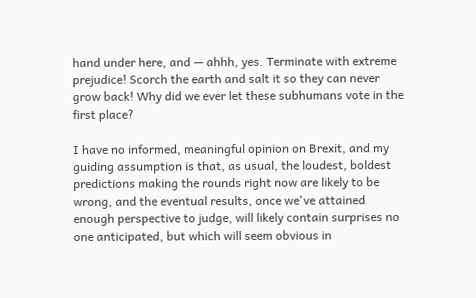hand under here, and — ahhh, yes. Terminate with extreme prejudice! Scorch the earth and salt it so they can never grow back! Why did we ever let these subhumans vote in the first place?

I have no informed, meaningful opinion on Brexit, and my guiding assumption is that, as usual, the loudest, boldest predictions making the rounds right now are likely to be wrong, and the eventual results, once we've attained enough perspective to judge, will likely contain surprises no one anticipated, but which will seem obvious in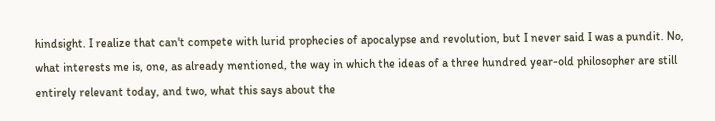hindsight. I realize that can't compete with lurid prophecies of apocalypse and revolution, but I never said I was a pundit. No, what interests me is, one, as already mentioned, the way in which the ideas of a three hundred year-old philosopher are still entirely relevant today, and two, what this says about the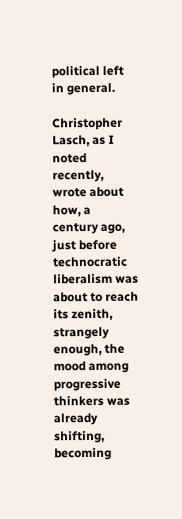political left in general.

Christopher Lasch, as I noted recently, wrote about how, a century ago, just before technocratic liberalism was about to reach its zenith, strangely enough, the mood among progressive thinkers was already shifting, becoming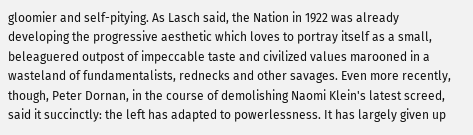gloomier and self-pitying. As Lasch said, the Nation in 1922 was already developing the progressive aesthetic which loves to portray itself as a small, beleaguered outpost of impeccable taste and civilized values marooned in a wasteland of fundamentalists, rednecks and other savages. Even more recently, though, Peter Dornan, in the course of demolishing Naomi Klein's latest screed, said it succinctly: the left has adapted to powerlessness. It has largely given up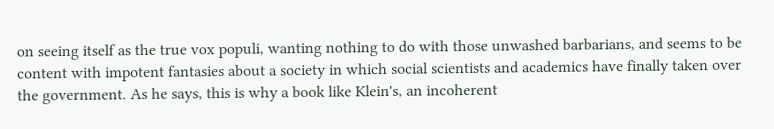on seeing itself as the true vox populi, wanting nothing to do with those unwashed barbarians, and seems to be content with impotent fantasies about a society in which social scientists and academics have finally taken over the government. As he says, this is why a book like Klein's, an incoherent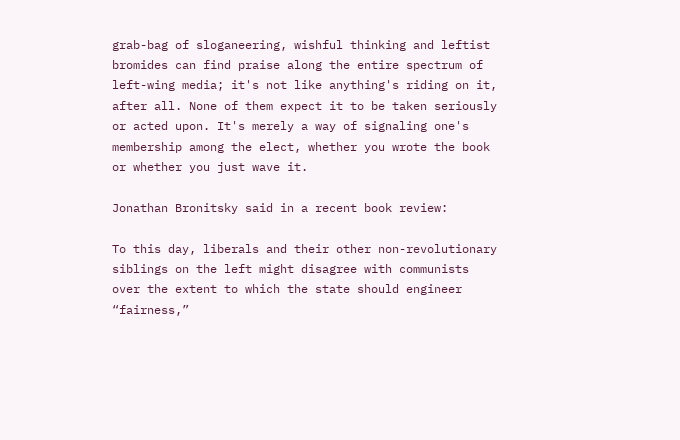grab-bag of sloganeering, wishful thinking and leftist bromides can find praise along the entire spectrum of left-wing media; it's not like anything's riding on it, after all. None of them expect it to be taken seriously or acted upon. It's merely a way of signaling one's membership among the elect, whether you wrote the book or whether you just wave it.

Jonathan Bronitsky said in a recent book review:

To this day, liberals and their other non-revolutionary siblings on the left might disagree with communists over the extent to which the state should engineer “fairness,”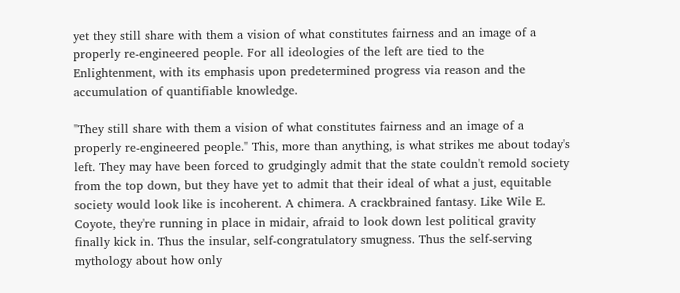yet they still share with them a vision of what constitutes fairness and an image of a properly re-engineered people. For all ideologies of the left are tied to the Enlightenment, with its emphasis upon predetermined progress via reason and the accumulation of quantifiable knowledge.

"They still share with them a vision of what constitutes fairness and an image of a properly re-engineered people." This, more than anything, is what strikes me about today's left. They may have been forced to grudgingly admit that the state couldn't remold society from the top down, but they have yet to admit that their ideal of what a just, equitable society would look like is incoherent. A chimera. A crackbrained fantasy. Like Wile E. Coyote, they're running in place in midair, afraid to look down lest political gravity finally kick in. Thus the insular, self-congratulatory smugness. Thus the self-serving mythology about how only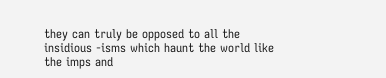they can truly be opposed to all the insidious -isms which haunt the world like the imps and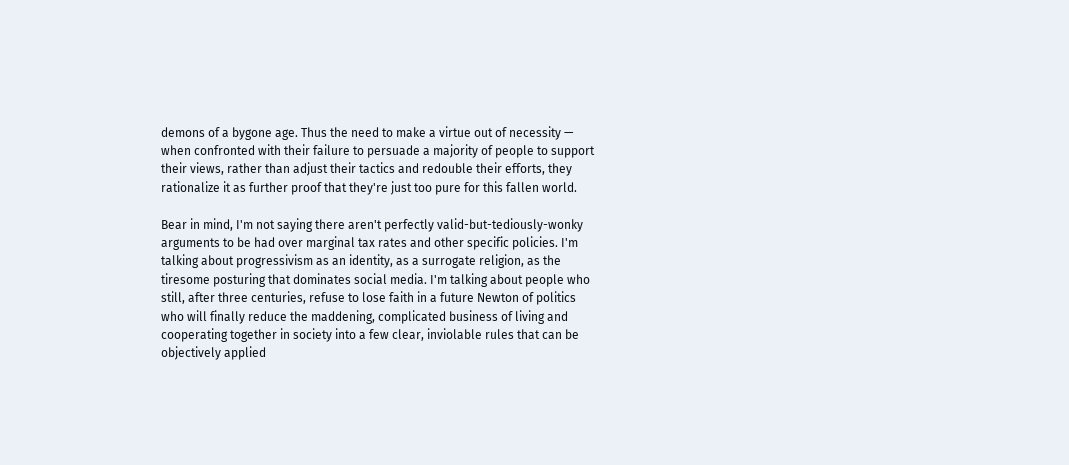demons of a bygone age. Thus the need to make a virtue out of necessity — when confronted with their failure to persuade a majority of people to support their views, rather than adjust their tactics and redouble their efforts, they rationalize it as further proof that they're just too pure for this fallen world.

Bear in mind, I'm not saying there aren't perfectly valid-but-tediously-wonky arguments to be had over marginal tax rates and other specific policies. I'm talking about progressivism as an identity, as a surrogate religion, as the tiresome posturing that dominates social media. I'm talking about people who still, after three centuries, refuse to lose faith in a future Newton of politics who will finally reduce the maddening, complicated business of living and cooperating together in society into a few clear, inviolable rules that can be objectively applied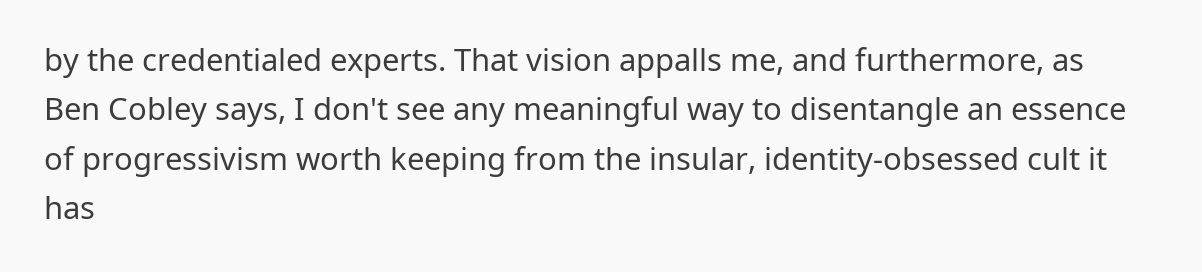by the credentialed experts. That vision appalls me, and furthermore, as Ben Cobley says, I don't see any meaningful way to disentangle an essence of progressivism worth keeping from the insular, identity-obsessed cult it has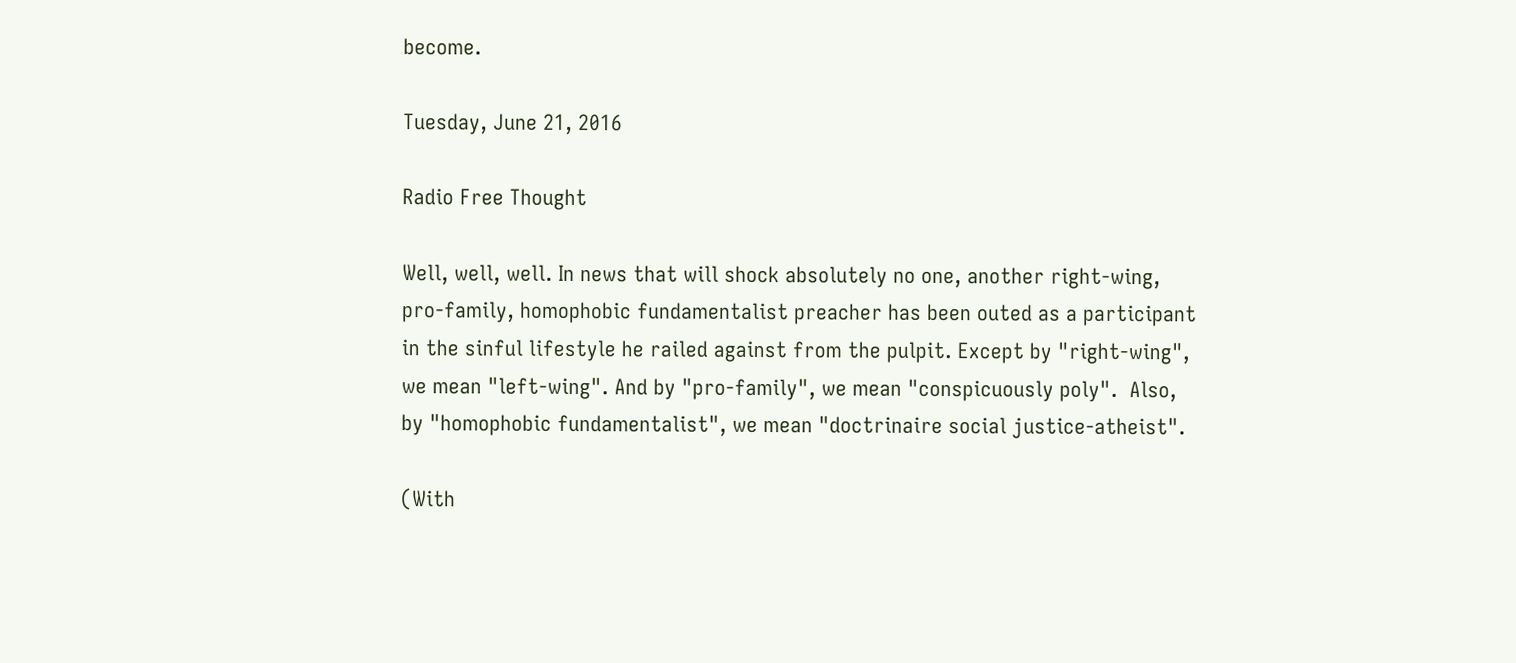become.

Tuesday, June 21, 2016

Radio Free Thought

Well, well, well. In news that will shock absolutely no one, another right-wing, pro-family, homophobic fundamentalist preacher has been outed as a participant in the sinful lifestyle he railed against from the pulpit. Except by "right-wing", we mean "left-wing". And by "pro-family", we mean "conspicuously poly".  Also, by "homophobic fundamentalist", we mean "doctrinaire social justice-atheist".

(With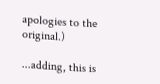apologies to the original.)

...adding, this is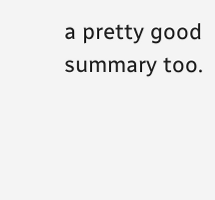a pretty good summary too.